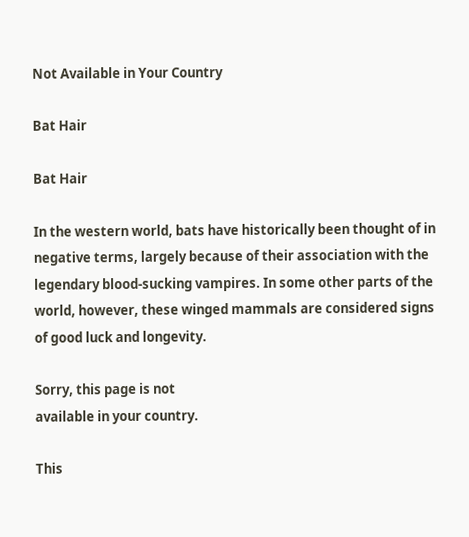Not Available in Your Country

Bat Hair

Bat Hair

In the western world, bats have historically been thought of in negative terms, largely because of their association with the legendary blood-sucking vampires. In some other parts of the world, however, these winged mammals are considered signs of good luck and longevity.

Sorry, this page is not
available in your country.

This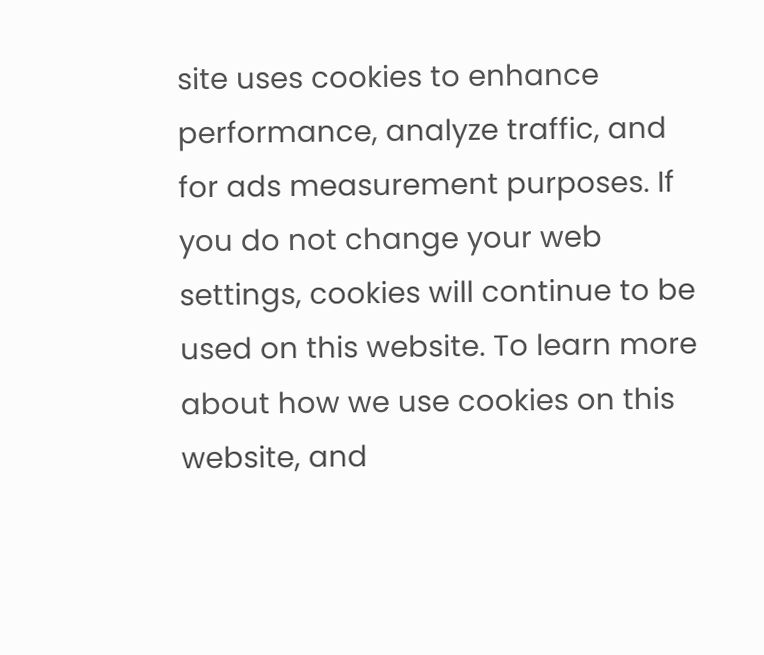site uses cookies to enhance performance, analyze traffic, and for ads measurement purposes. If you do not change your web settings, cookies will continue to be used on this website. To learn more about how we use cookies on this website, and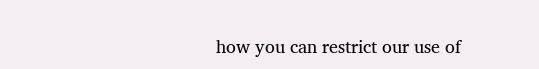how you can restrict our use of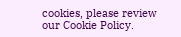cookies, please review our Cookie Policy.